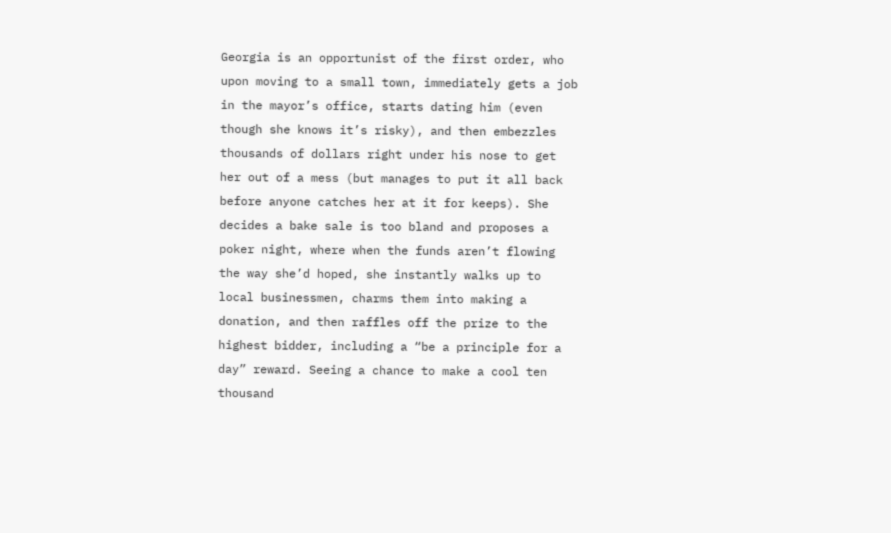Georgia is an opportunist of the first order, who upon moving to a small town, immediately gets a job in the mayor’s office, starts dating him (even though she knows it’s risky), and then embezzles thousands of dollars right under his nose to get her out of a mess (but manages to put it all back before anyone catches her at it for keeps). She decides a bake sale is too bland and proposes a poker night, where when the funds aren’t flowing the way she’d hoped, she instantly walks up to local businessmen, charms them into making a donation, and then raffles off the prize to the highest bidder, including a “be a principle for a day” reward. Seeing a chance to make a cool ten thousand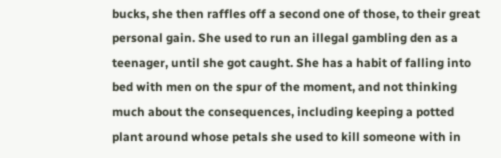bucks, she then raffles off a second one of those, to their great personal gain. She used to run an illegal gambling den as a teenager, until she got caught. She has a habit of falling into bed with men on the spur of the moment, and not thinking much about the consequences, including keeping a potted plant around whose petals she used to kill someone with in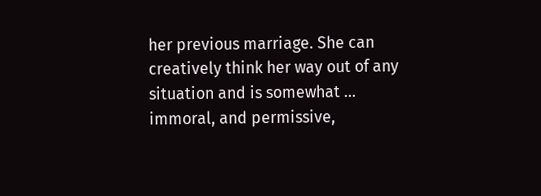her previous marriage. She can creatively think her way out of any situation and is somewhat … immoral, and permissive,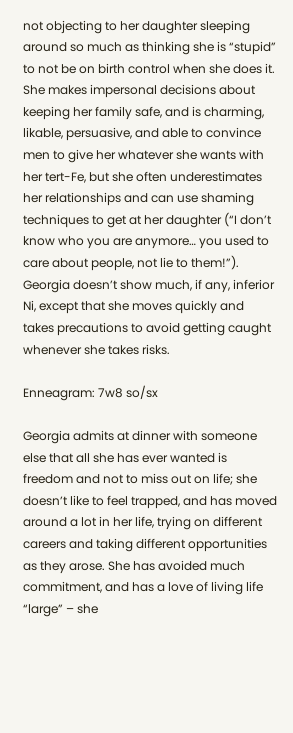not objecting to her daughter sleeping around so much as thinking she is “stupid” to not be on birth control when she does it. She makes impersonal decisions about keeping her family safe, and is charming, likable, persuasive, and able to convince men to give her whatever she wants with her tert-Fe, but she often underestimates her relationships and can use shaming techniques to get at her daughter (“I don’t know who you are anymore… you used to care about people, not lie to them!”). Georgia doesn’t show much, if any, inferior Ni, except that she moves quickly and takes precautions to avoid getting caught whenever she takes risks.

Enneagram: 7w8 so/sx

Georgia admits at dinner with someone else that all she has ever wanted is freedom and not to miss out on life; she doesn’t like to feel trapped, and has moved around a lot in her life, trying on different careers and taking different opportunities as they arose. She has avoided much commitment, and has a love of living life “large” – she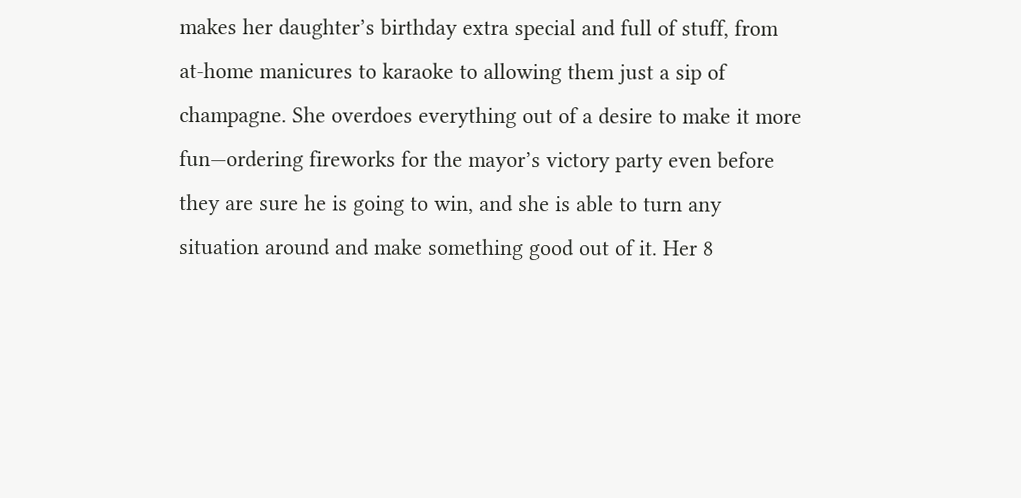makes her daughter’s birthday extra special and full of stuff, from at-home manicures to karaoke to allowing them just a sip of champagne. She overdoes everything out of a desire to make it more fun—ordering fireworks for the mayor’s victory party even before they are sure he is going to win, and she is able to turn any situation around and make something good out of it. Her 8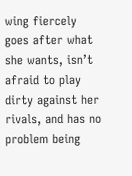wing fiercely goes after what she wants, isn’t afraid to play dirty against her rivals, and has no problem being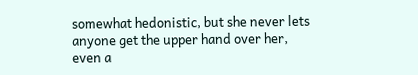somewhat hedonistic, but she never lets anyone get the upper hand over her, even a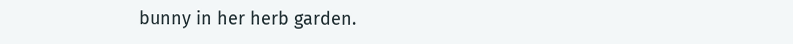bunny in her herb garden.